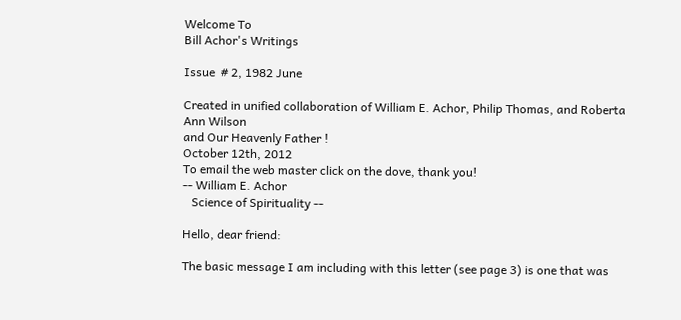Welcome To
Bill Achor's Writings

Issue  # 2, 1982 June

Created in unified collaboration of William E. Achor, Philip Thomas, and Roberta Ann Wilson
and Our Heavenly Father !
October 12th, 2012
To email the web master click on the dove, thank you!
-- William E. Achor
   Science of Spirituality --

Hello, dear friend:

The basic message I am including with this letter (see page 3) is one that was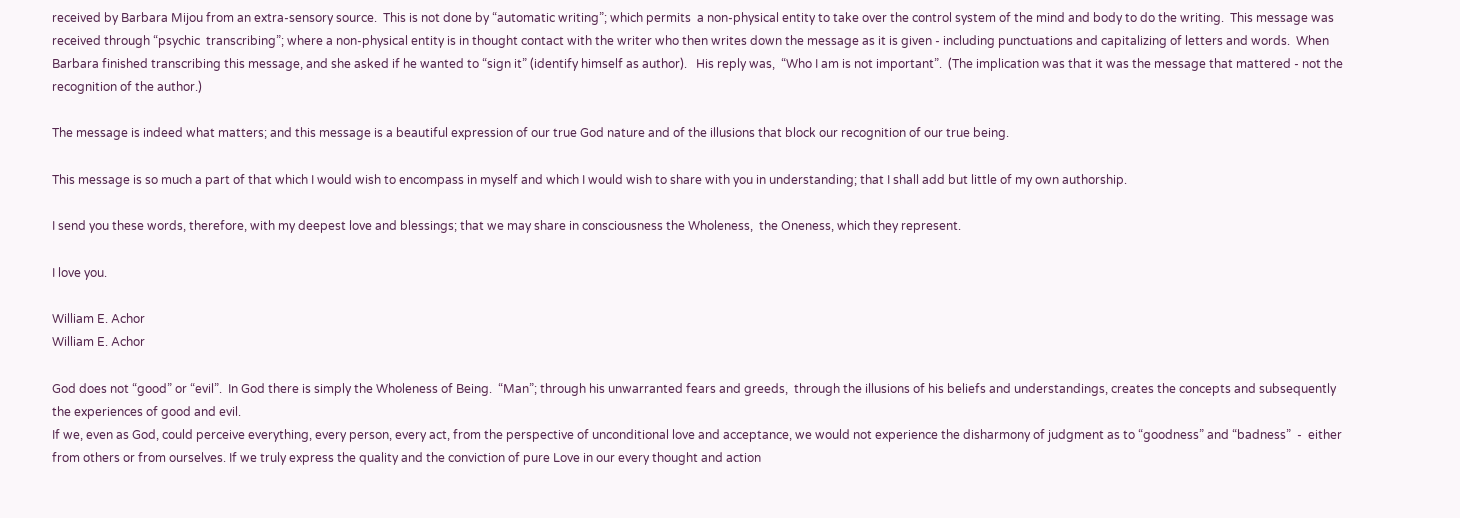received by Barbara Mijou from an extra-sensory source.  This is not done by “automatic writing”; which permits  a non-physical entity to take over the control system of the mind and body to do the writing.  This message was received through “psychic  transcribing”; where a non-physical entity is in thought contact with the writer who then writes down the message as it is given - including punctuations and capitalizing of letters and words.  When Barbara finished transcribing this message, and she asked if he wanted to “sign it” (identify himself as author).   His reply was,  “Who I am is not important”.  (The implication was that it was the message that mattered - not the recognition of the author.)

The message is indeed what matters; and this message is a beautiful expression of our true God nature and of the illusions that block our recognition of our true being.

This message is so much a part of that which I would wish to encompass in myself and which I would wish to share with you in understanding; that I shall add but little of my own authorship.

I send you these words, therefore, with my deepest love and blessings; that we may share in consciousness the Wholeness,  the Oneness, which they represent.

I love you.

William E. Achor
William E. Achor

God does not “good” or “evil”.  In God there is simply the Wholeness of Being.  “Man”; through his unwarranted fears and greeds,  through the illusions of his beliefs and understandings, creates the concepts and subsequently the experiences of good and evil.
If we, even as God, could perceive everything, every person, every act, from the perspective of unconditional love and acceptance, we would not experience the disharmony of judgment as to “goodness” and “badness”  -  either from others or from ourselves. If we truly express the quality and the conviction of pure Love in our every thought and action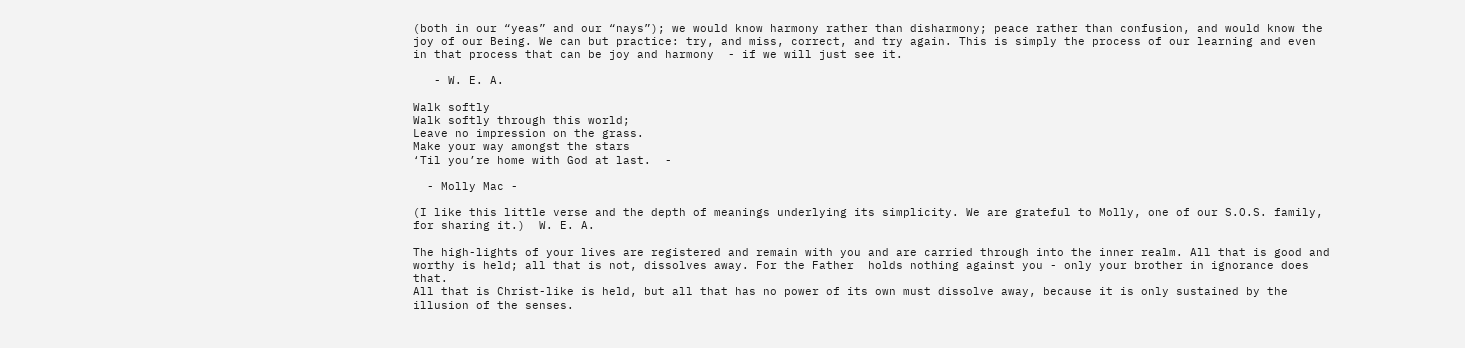(both in our “yeas” and our “nays”); we would know harmony rather than disharmony; peace rather than confusion, and would know the joy of our Being. We can but practice: try, and miss, correct, and try again. This is simply the process of our learning and even in that process that can be joy and harmony  - if we will just see it.

   - W. E. A.

Walk softly
Walk softly through this world;
Leave no impression on the grass.
Make your way amongst the stars
‘Til you’re home with God at last.  -

  - Molly Mac -

(I like this little verse and the depth of meanings underlying its simplicity. We are grateful to Molly, one of our S.O.S. family, for sharing it.)  W. E. A.

The high-lights of your lives are registered and remain with you and are carried through into the inner realm. All that is good and worthy is held; all that is not, dissolves away. For the Father  holds nothing against you - only your brother in ignorance does that.
All that is Christ-like is held, but all that has no power of its own must dissolve away, because it is only sustained by the illusion of the senses.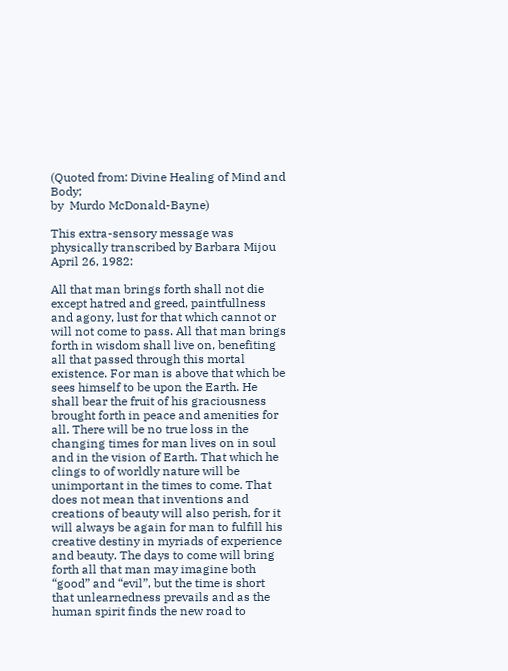(Quoted from: Divine Healing of Mind and Body;
by  Murdo McDonald-Bayne)

This extra-sensory message was physically transcribed by Barbara Mijou  April 26, 1982:

All that man brings forth shall not die except hatred and greed, paintfullness and agony, lust for that which cannot or will not come to pass. All that man brings forth in wisdom shall live on, benefiting all that passed through this mortal existence. For man is above that which be sees himself to be upon the Earth. He shall bear the fruit of his graciousness brought forth in peace and amenities for all. There will be no true loss in the changing times for man lives on in soul and in the vision of Earth. That which he clings to of worldly nature will be unimportant in the times to come. That does not mean that inventions and creations of beauty will also perish, for it  will always be again for man to fulfill his creative destiny in myriads of experience and beauty. The days to come will bring forth all that man may imagine both “good” and “evil”, but the time is short that unlearnedness prevails and as the human spirit finds the new road to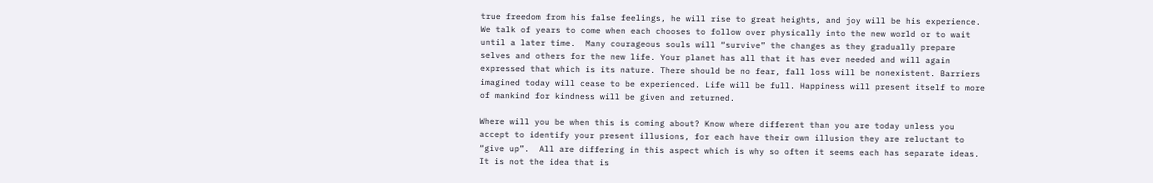true freedom from his false feelings, he will rise to great heights, and joy will be his experience. We talk of years to come when each chooses to follow over physically into the new world or to wait until a later time.  Many courageous souls will “survive” the changes as they gradually prepare selves and others for the new life. Your planet has all that it has ever needed and will again expressed that which is its nature. There should be no fear, fall loss will be nonexistent. Barriers imagined today will cease to be experienced. Life will be full. Happiness will present itself to more of mankind for kindness will be given and returned.

Where will you be when this is coming about? Know where different than you are today unless you accept to identify your present illusions, for each have their own illusion they are reluctant to  “give up”.  All are differing in this aspect which is why so often it seems each has separate ideas.  It is not the idea that is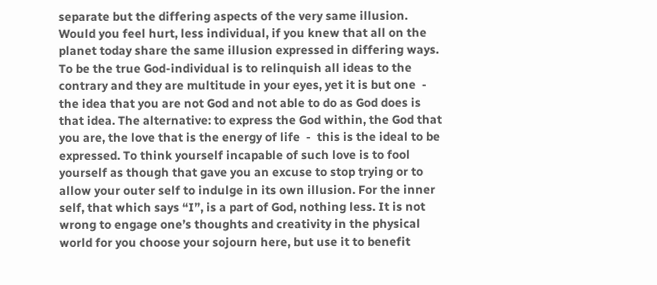separate but the differing aspects of the very same illusion.  Would you feel hurt, less individual, if you knew that all on the planet today share the same illusion expressed in differing ways. To be the true God-individual is to relinquish all ideas to the contrary and they are multitude in your eyes, yet it is but one  -  the idea that you are not God and not able to do as God does is that idea. The alternative: to express the God within, the God that you are, the love that is the energy of life  -  this is the ideal to be expressed. To think yourself incapable of such love is to fool yourself as though that gave you an excuse to stop trying or to  allow your outer self to indulge in its own illusion. For the inner self, that which says “I”, is a part of God, nothing less. It is not wrong to engage one’s thoughts and creativity in the physical world for you choose your sojourn here, but use it to benefit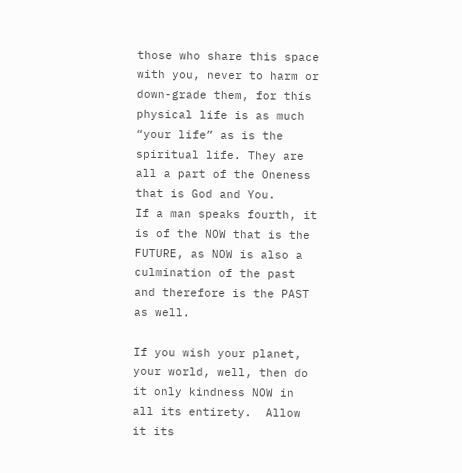those who share this space with you, never to harm or down-grade them, for this physical life is as much “your life” as is the spiritual life. They are all a part of the Oneness that is God and You.
If a man speaks fourth, it is of the NOW that is the FUTURE, as NOW is also a culmination of the past and therefore is the PAST as well.

If you wish your planet, your world, well, then do it only kindness NOW in all its entirety.  Allow it its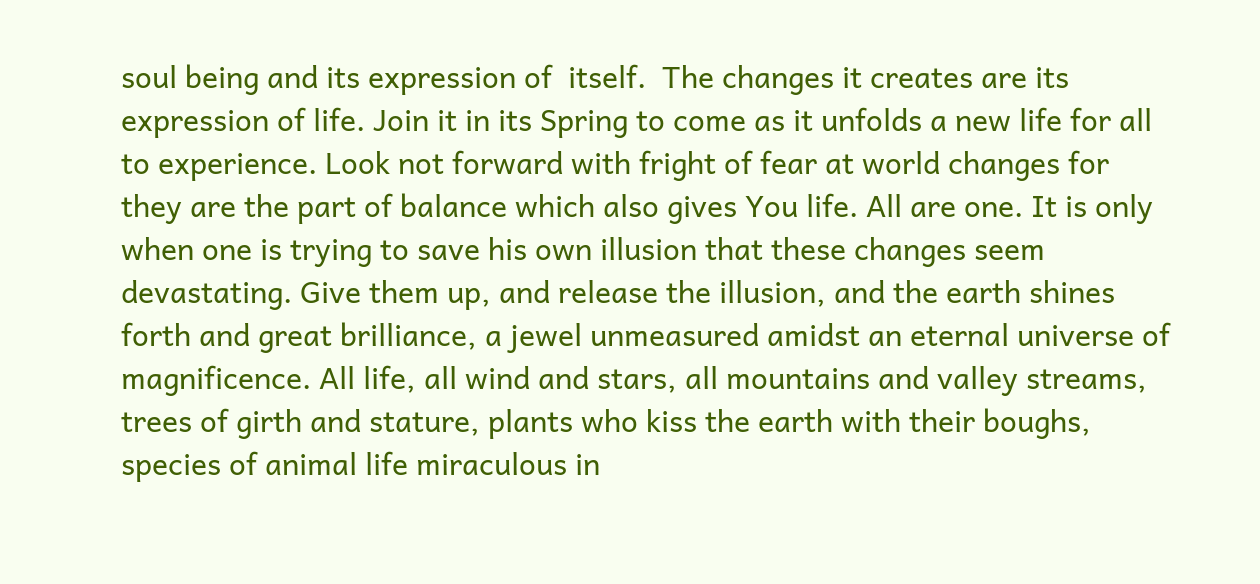soul being and its expression of  itself.  The changes it creates are its expression of life. Join it in its Spring to come as it unfolds a new life for all to experience. Look not forward with fright of fear at world changes for they are the part of balance which also gives You life. All are one. It is only when one is trying to save his own illusion that these changes seem devastating. Give them up, and release the illusion, and the earth shines forth and great brilliance, a jewel unmeasured amidst an eternal universe of magnificence. All life, all wind and stars, all mountains and valley streams, trees of girth and stature, plants who kiss the earth with their boughs, species of animal life miraculous in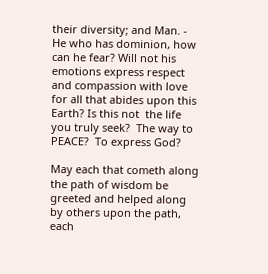their diversity; and Man. - He who has dominion, how can he fear? Will not his emotions express respect and compassion with love for all that abides upon this Earth? Is this not  the life you truly seek?  The way to PEACE?  To express God?

May each that cometh along the path of wisdom be greeted and helped along by others upon the path, each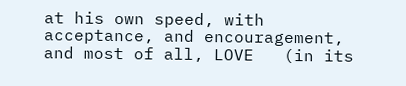at his own speed, with acceptance, and encouragement, and most of all, LOVE   (in its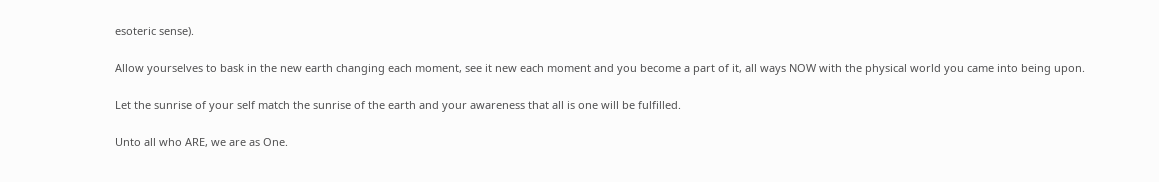esoteric sense).

Allow yourselves to bask in the new earth changing each moment, see it new each moment and you become a part of it, all ways NOW with the physical world you came into being upon.

Let the sunrise of your self match the sunrise of the earth and your awareness that all is one will be fulfilled.

Unto all who ARE, we are as One.